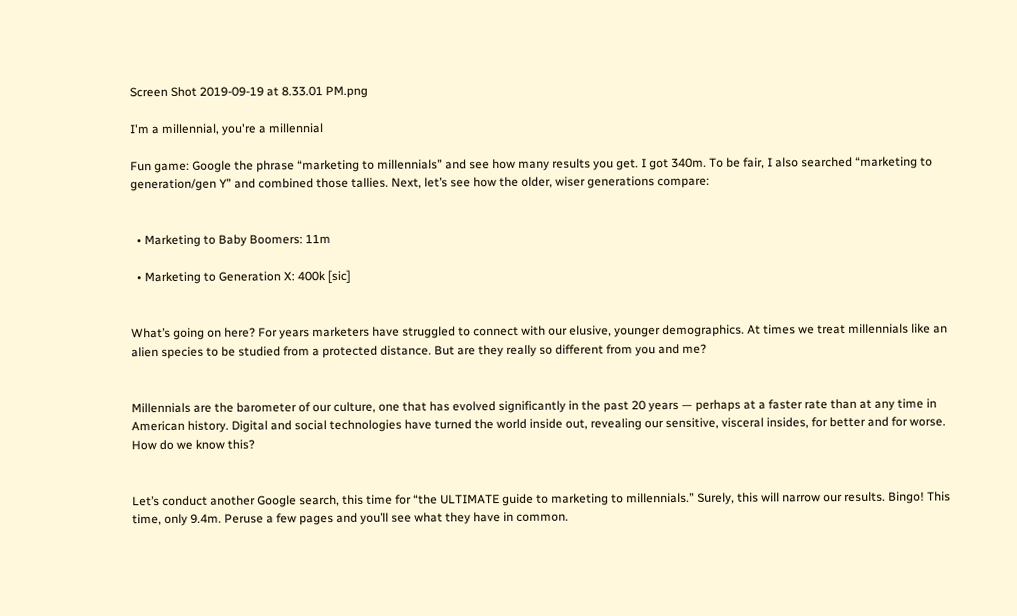Screen Shot 2019-09-19 at 8.33.01 PM.png

I'm a millennial, you're a millennial

Fun game: Google the phrase “marketing to millennials” and see how many results you get. I got 340m. To be fair, I also searched “marketing to generation/gen Y” and combined those tallies. Next, let’s see how the older, wiser generations compare:


  • Marketing to Baby Boomers: 11m

  • Marketing to Generation X: 400k [sic]


What’s going on here? For years marketers have struggled to connect with our elusive, younger demographics. At times we treat millennials like an alien species to be studied from a protected distance. But are they really so different from you and me?


Millennials are the barometer of our culture, one that has evolved significantly in the past 20 years — perhaps at a faster rate than at any time in American history. Digital and social technologies have turned the world inside out, revealing our sensitive, visceral insides, for better and for worse. How do we know this?


Let’s conduct another Google search, this time for “the ULTIMATE guide to marketing to millennials.” Surely, this will narrow our results. Bingo! This time, only 9.4m. Peruse a few pages and you’ll see what they have in common.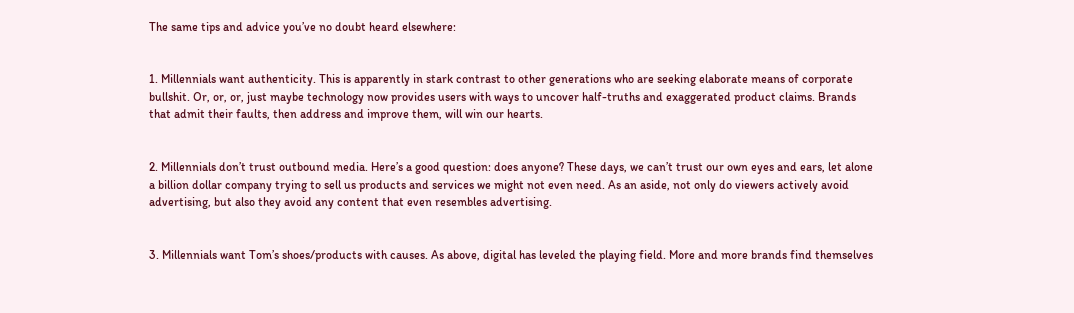The same tips and advice you’ve no doubt heard elsewhere:


1. Millennials want authenticity. This is apparently in stark contrast to other generations who are seeking elaborate means of corporate bullshit. Or, or, or, just maybe technology now provides users with ways to uncover half-truths and exaggerated product claims. Brands that admit their faults, then address and improve them, will win our hearts.


2. Millennials don’t trust outbound media. Here’s a good question: does anyone? These days, we can’t trust our own eyes and ears, let alone a billion dollar company trying to sell us products and services we might not even need. As an aside, not only do viewers actively avoid advertising, but also they avoid any content that even resembles advertising.


3. Millennials want Tom’s shoes/products with causes. As above, digital has leveled the playing field. More and more brands find themselves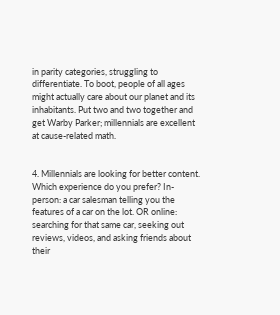in parity categories, struggling to differentiate. To boot, people of all ages might actually care about our planet and its inhabitants. Put two and two together and get Warby Parker; millennials are excellent at cause-related math.


4. Millennials are looking for better content. Which experience do you prefer? In-person: a car salesman telling you the features of a car on the lot. OR online: searching for that same car, seeking out reviews, videos, and asking friends about their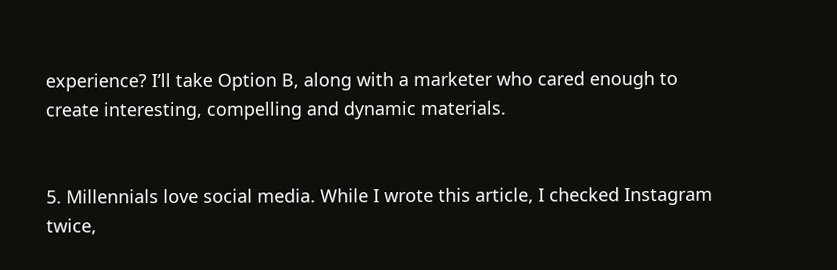experience? I’ll take Option B, along with a marketer who cared enough to create interesting, compelling and dynamic materials.


5. Millennials love social media. While I wrote this article, I checked Instagram twice,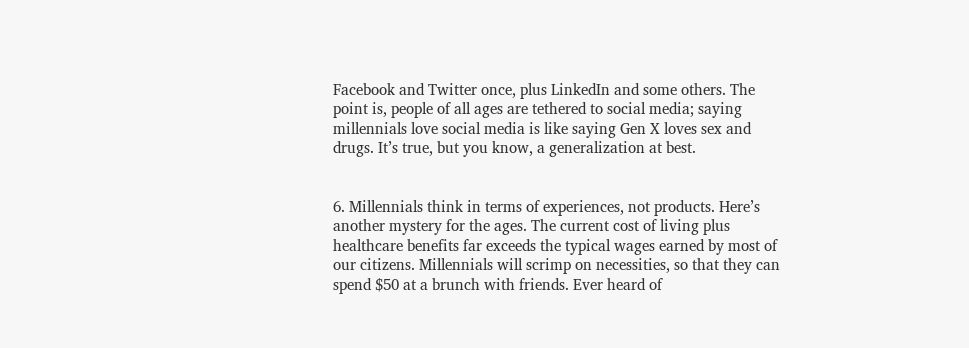Facebook and Twitter once, plus LinkedIn and some others. The point is, people of all ages are tethered to social media; saying millennials love social media is like saying Gen X loves sex and drugs. It’s true, but you know, a generalization at best.


6. Millennials think in terms of experiences, not products. Here’s another mystery for the ages. The current cost of living plus healthcare benefits far exceeds the typical wages earned by most of our citizens. Millennials will scrimp on necessities, so that they can spend $50 at a brunch with friends. Ever heard of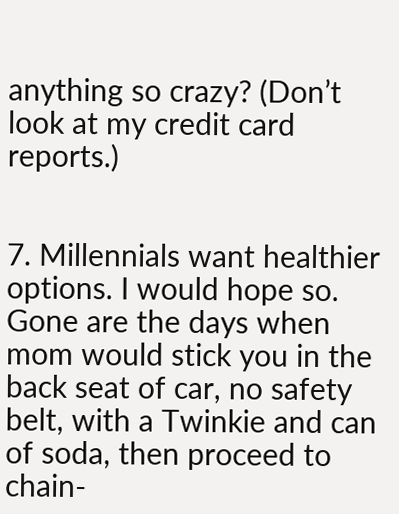anything so crazy? (Don’t look at my credit card reports.)


7. Millennials want healthier options. I would hope so. Gone are the days when mom would stick you in the back seat of car, no safety belt, with a Twinkie and can of soda, then proceed to chain-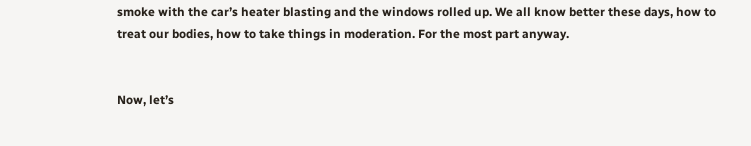smoke with the car’s heater blasting and the windows rolled up. We all know better these days, how to treat our bodies, how to take things in moderation. For the most part anyway.


Now, let’s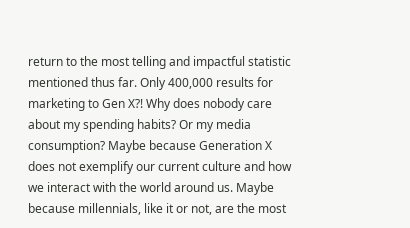return to the most telling and impactful statistic mentioned thus far. Only 400,000 results for marketing to Gen X?! Why does nobody care about my spending habits? Or my media consumption? Maybe because Generation X does not exemplify our current culture and how we interact with the world around us. Maybe because millennials, like it or not, are the most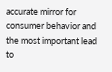accurate mirror for consumer behavior and the most important lead to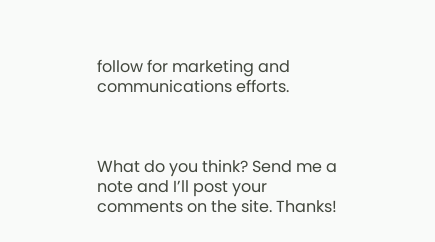follow for marketing and communications efforts.



What do you think? Send me a note and I’ll post your comments on the site. Thanks!